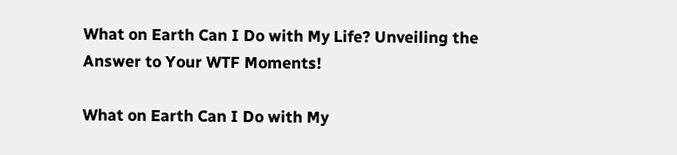What on Earth Can I Do with My Life? Unveiling the Answer to Your WTF Moments!

What on Earth Can I Do with My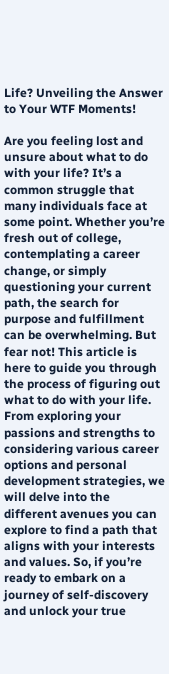Life? Unveiling the Answer to Your WTF Moments!

Are you feeling lost and unsure about what to do with your life? It’s a common struggle that many individuals face at some point. Whether you’re fresh out of college, contemplating a career change, or simply questioning your current path, the search for purpose and fulfillment can be overwhelming. But fear not! This article is here to guide you through the process of figuring out what to do with your life. From exploring your passions and strengths to considering various career options and personal development strategies, we will delve into the different avenues you can explore to find a path that aligns with your interests and values. So, if you’re ready to embark on a journey of self-discovery and unlock your true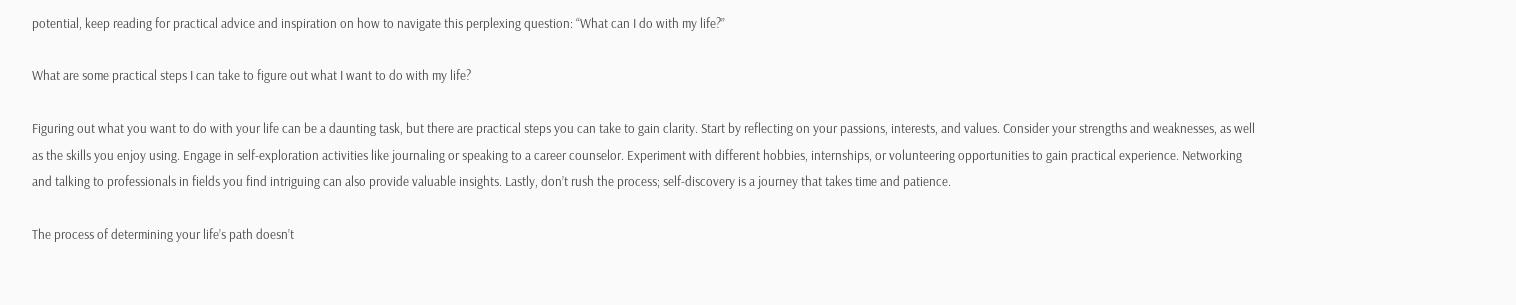potential, keep reading for practical advice and inspiration on how to navigate this perplexing question: “What can I do with my life?”

What are some practical steps I can take to figure out what I want to do with my life?

Figuring out what you want to do with your life can be a daunting task, but there are practical steps you can take to gain clarity. Start by reflecting on your passions, interests, and values. Consider your strengths and weaknesses, as well as the skills you enjoy using. Engage in self-exploration activities like journaling or speaking to a career counselor. Experiment with different hobbies, internships, or volunteering opportunities to gain practical experience. Networking and talking to professionals in fields you find intriguing can also provide valuable insights. Lastly, don’t rush the process; self-discovery is a journey that takes time and patience.

The process of determining your life’s path doesn’t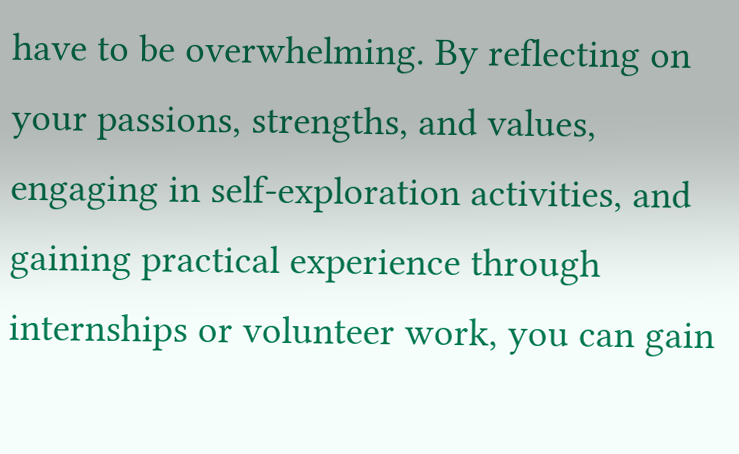have to be overwhelming. By reflecting on your passions, strengths, and values, engaging in self-exploration activities, and gaining practical experience through internships or volunteer work, you can gain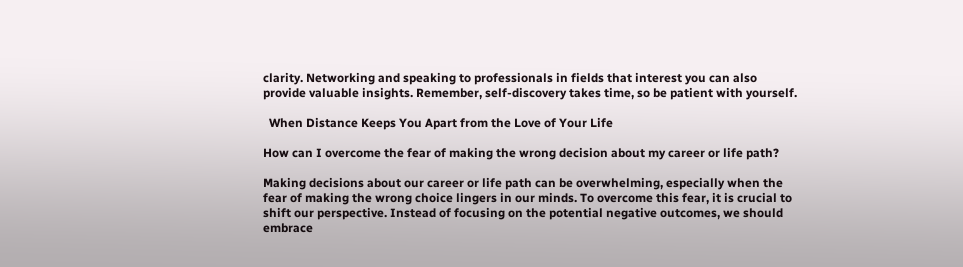clarity. Networking and speaking to professionals in fields that interest you can also provide valuable insights. Remember, self-discovery takes time, so be patient with yourself.

  When Distance Keeps You Apart from the Love of Your Life

How can I overcome the fear of making the wrong decision about my career or life path?

Making decisions about our career or life path can be overwhelming, especially when the fear of making the wrong choice lingers in our minds. To overcome this fear, it is crucial to shift our perspective. Instead of focusing on the potential negative outcomes, we should embrace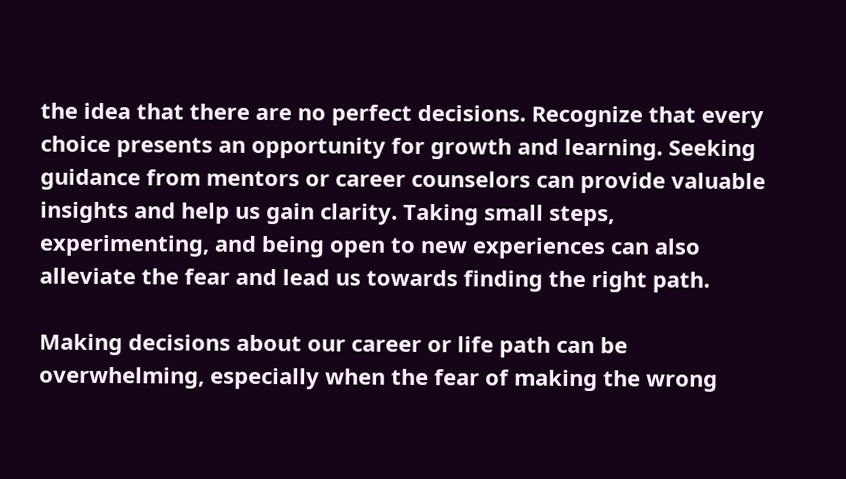the idea that there are no perfect decisions. Recognize that every choice presents an opportunity for growth and learning. Seeking guidance from mentors or career counselors can provide valuable insights and help us gain clarity. Taking small steps, experimenting, and being open to new experiences can also alleviate the fear and lead us towards finding the right path.

Making decisions about our career or life path can be overwhelming, especially when the fear of making the wrong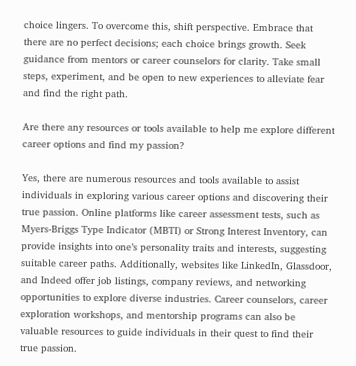choice lingers. To overcome this, shift perspective. Embrace that there are no perfect decisions; each choice brings growth. Seek guidance from mentors or career counselors for clarity. Take small steps, experiment, and be open to new experiences to alleviate fear and find the right path.

Are there any resources or tools available to help me explore different career options and find my passion?

Yes, there are numerous resources and tools available to assist individuals in exploring various career options and discovering their true passion. Online platforms like career assessment tests, such as Myers-Briggs Type Indicator (MBTI) or Strong Interest Inventory, can provide insights into one’s personality traits and interests, suggesting suitable career paths. Additionally, websites like LinkedIn, Glassdoor, and Indeed offer job listings, company reviews, and networking opportunities to explore diverse industries. Career counselors, career exploration workshops, and mentorship programs can also be valuable resources to guide individuals in their quest to find their true passion.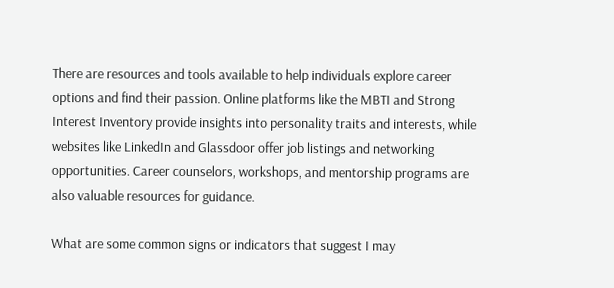There are resources and tools available to help individuals explore career options and find their passion. Online platforms like the MBTI and Strong Interest Inventory provide insights into personality traits and interests, while websites like LinkedIn and Glassdoor offer job listings and networking opportunities. Career counselors, workshops, and mentorship programs are also valuable resources for guidance.

What are some common signs or indicators that suggest I may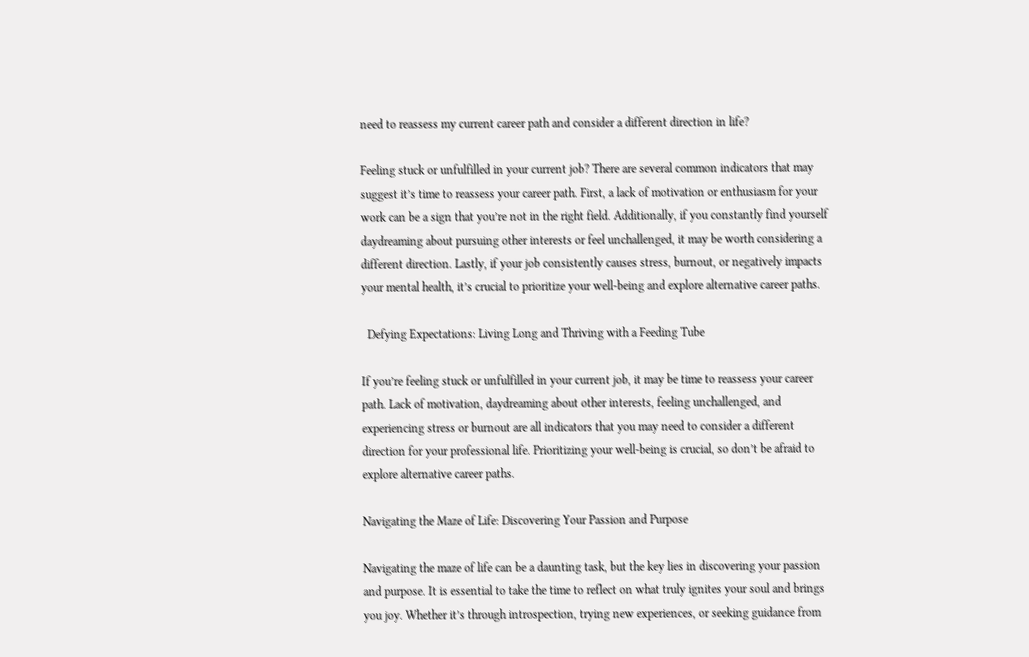need to reassess my current career path and consider a different direction in life?

Feeling stuck or unfulfilled in your current job? There are several common indicators that may suggest it’s time to reassess your career path. First, a lack of motivation or enthusiasm for your work can be a sign that you’re not in the right field. Additionally, if you constantly find yourself daydreaming about pursuing other interests or feel unchallenged, it may be worth considering a different direction. Lastly, if your job consistently causes stress, burnout, or negatively impacts your mental health, it’s crucial to prioritize your well-being and explore alternative career paths.

  Defying Expectations: Living Long and Thriving with a Feeding Tube

If you’re feeling stuck or unfulfilled in your current job, it may be time to reassess your career path. Lack of motivation, daydreaming about other interests, feeling unchallenged, and experiencing stress or burnout are all indicators that you may need to consider a different direction for your professional life. Prioritizing your well-being is crucial, so don’t be afraid to explore alternative career paths.

Navigating the Maze of Life: Discovering Your Passion and Purpose

Navigating the maze of life can be a daunting task, but the key lies in discovering your passion and purpose. It is essential to take the time to reflect on what truly ignites your soul and brings you joy. Whether it’s through introspection, trying new experiences, or seeking guidance from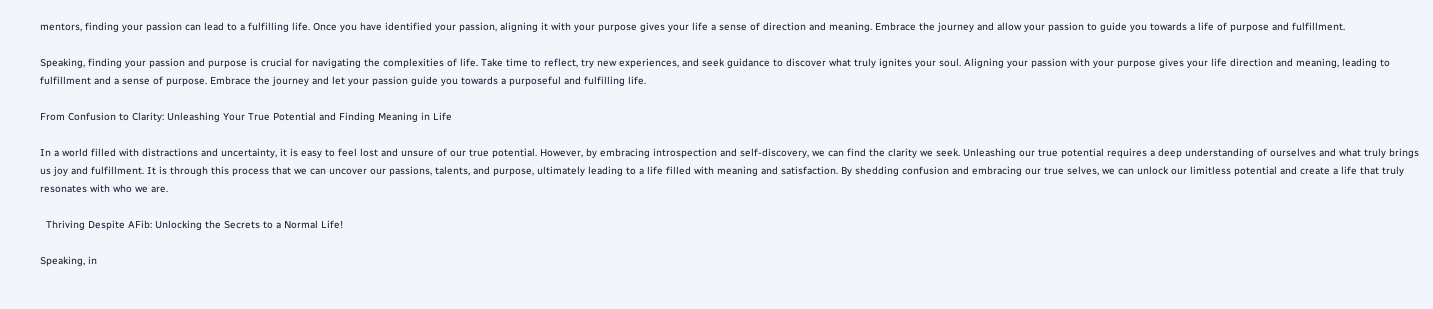mentors, finding your passion can lead to a fulfilling life. Once you have identified your passion, aligning it with your purpose gives your life a sense of direction and meaning. Embrace the journey and allow your passion to guide you towards a life of purpose and fulfillment.

Speaking, finding your passion and purpose is crucial for navigating the complexities of life. Take time to reflect, try new experiences, and seek guidance to discover what truly ignites your soul. Aligning your passion with your purpose gives your life direction and meaning, leading to fulfillment and a sense of purpose. Embrace the journey and let your passion guide you towards a purposeful and fulfilling life.

From Confusion to Clarity: Unleashing Your True Potential and Finding Meaning in Life

In a world filled with distractions and uncertainty, it is easy to feel lost and unsure of our true potential. However, by embracing introspection and self-discovery, we can find the clarity we seek. Unleashing our true potential requires a deep understanding of ourselves and what truly brings us joy and fulfillment. It is through this process that we can uncover our passions, talents, and purpose, ultimately leading to a life filled with meaning and satisfaction. By shedding confusion and embracing our true selves, we can unlock our limitless potential and create a life that truly resonates with who we are.

  Thriving Despite AFib: Unlocking the Secrets to a Normal Life!

Speaking, in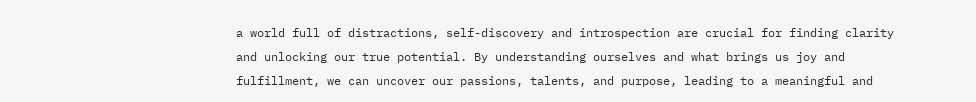a world full of distractions, self-discovery and introspection are crucial for finding clarity and unlocking our true potential. By understanding ourselves and what brings us joy and fulfillment, we can uncover our passions, talents, and purpose, leading to a meaningful and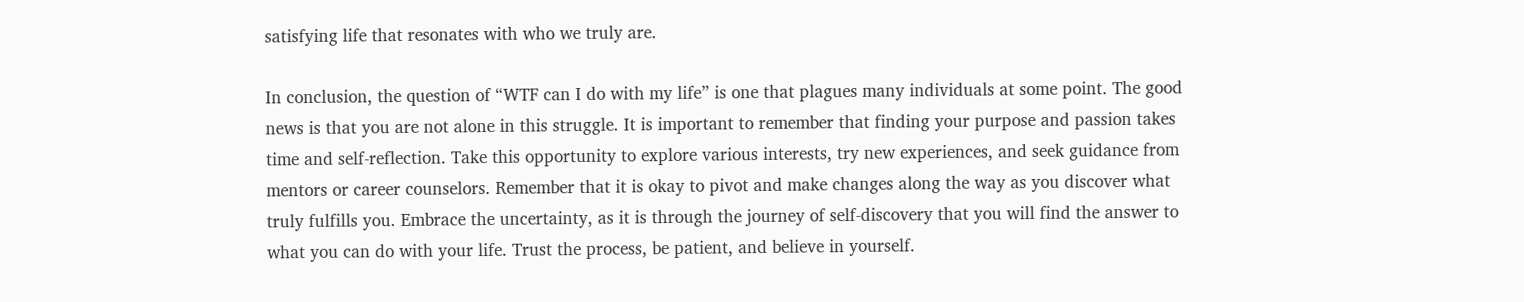satisfying life that resonates with who we truly are.

In conclusion, the question of “WTF can I do with my life” is one that plagues many individuals at some point. The good news is that you are not alone in this struggle. It is important to remember that finding your purpose and passion takes time and self-reflection. Take this opportunity to explore various interests, try new experiences, and seek guidance from mentors or career counselors. Remember that it is okay to pivot and make changes along the way as you discover what truly fulfills you. Embrace the uncertainty, as it is through the journey of self-discovery that you will find the answer to what you can do with your life. Trust the process, be patient, and believe in yourself.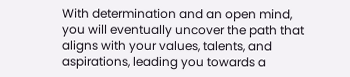With determination and an open mind, you will eventually uncover the path that aligns with your values, talents, and aspirations, leading you towards a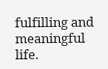fulfilling and meaningful life.